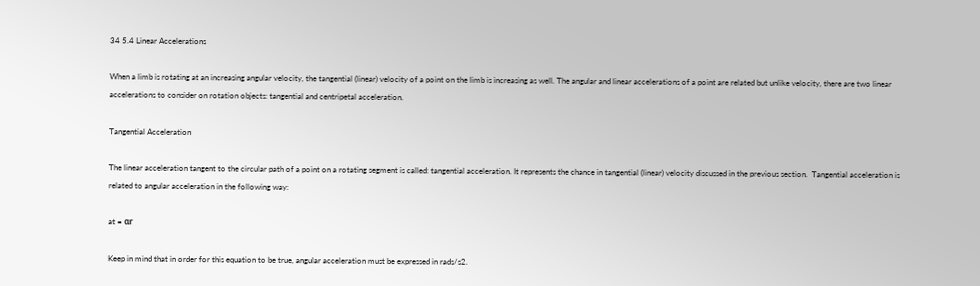34 5.4 Linear Accelerations

When a limb is rotating at an increasing angular velocity, the tangential (linear) velocity of a point on the limb is increasing as well. The angular and linear accelerations of a point are related but unlike velocity, there are two linear accelerations to consider on rotation objects: tangential and centripetal acceleration.

Tangential Acceleration

The linear acceleration tangent to the circular path of a point on a rotating segment is called: tangential acceleration. It represents the chance in tangential (linear) velocity discussed in the previous section.  Tangential acceleration is related to angular acceleration in the following way:

at = αr

Keep in mind that in order for this equation to be true, angular acceleration must be expressed in rads/s2.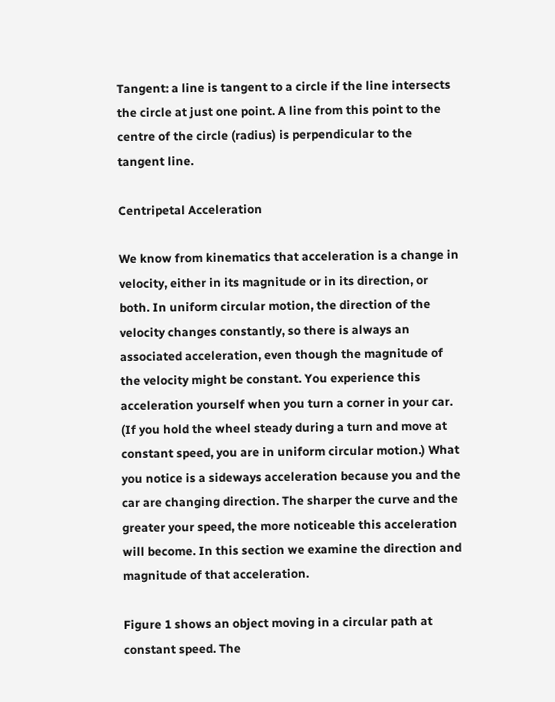Tangent: a line is tangent to a circle if the line intersects the circle at just one point. A line from this point to the centre of the circle (radius) is perpendicular to the tangent line.

Centripetal Acceleration

We know from kinematics that acceleration is a change in velocity, either in its magnitude or in its direction, or both. In uniform circular motion, the direction of the velocity changes constantly, so there is always an associated acceleration, even though the magnitude of the velocity might be constant. You experience this acceleration yourself when you turn a corner in your car. (If you hold the wheel steady during a turn and move at constant speed, you are in uniform circular motion.) What you notice is a sideways acceleration because you and the car are changing direction. The sharper the curve and the greater your speed, the more noticeable this acceleration will become. In this section we examine the direction and magnitude of that acceleration.

Figure 1 shows an object moving in a circular path at constant speed. The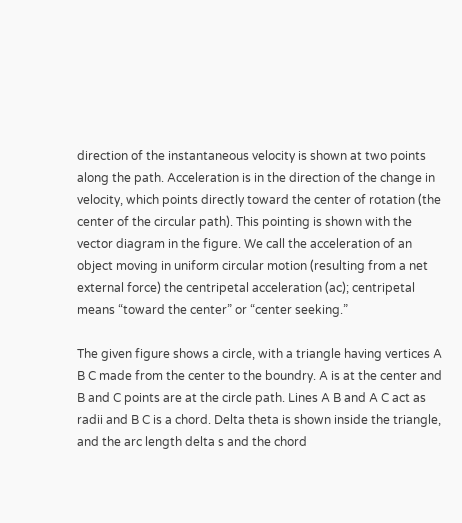direction of the instantaneous velocity is shown at two points along the path. Acceleration is in the direction of the change in velocity, which points directly toward the center of rotation (the center of the circular path). This pointing is shown with the vector diagram in the figure. We call the acceleration of an object moving in uniform circular motion (resulting from a net external force) the centripetal acceleration (ac); centripetal means “toward the center” or “center seeking.”

The given figure shows a circle, with a triangle having vertices A B C made from the center to the boundry. A is at the center and B and C points are at the circle path. Lines A B and A C act as radii and B C is a chord. Delta theta is shown inside the triangle, and the arc length delta s and the chord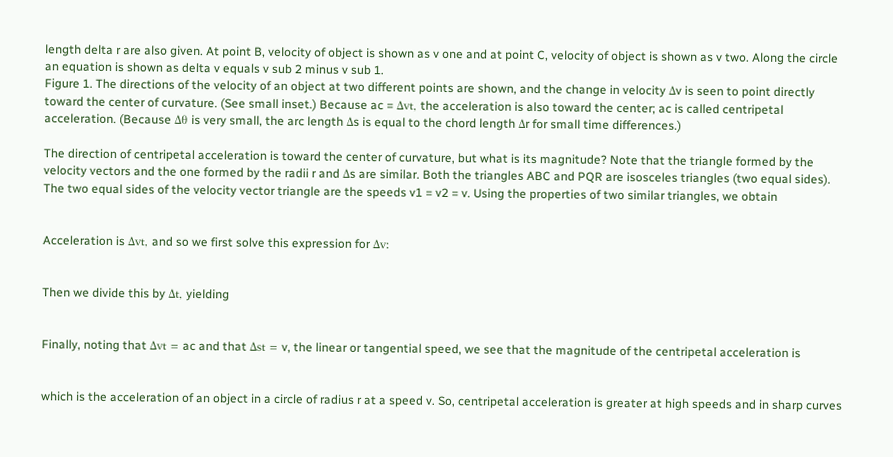length delta r are also given. At point B, velocity of object is shown as v one and at point C, velocity of object is shown as v two. Along the circle an equation is shown as delta v equals v sub 2 minus v sub 1.
Figure 1. The directions of the velocity of an object at two different points are shown, and the change in velocity Δv is seen to point directly toward the center of curvature. (See small inset.) Because ac = Δvt, the acceleration is also toward the center; ac is called centripetal acceleration. (Because Δθ is very small, the arc length Δs is equal to the chord length Δr for small time differences.)

The direction of centripetal acceleration is toward the center of curvature, but what is its magnitude? Note that the triangle formed by the velocity vectors and the one formed by the radii r and Δs are similar. Both the triangles ABC and PQR are isosceles triangles (two equal sides). The two equal sides of the velocity vector triangle are the speeds v1 = v2 = v. Using the properties of two similar triangles, we obtain


Acceleration is Δvt, and so we first solve this expression for Δv:


Then we divide this by Δt, yielding


Finally, noting that Δvt = ac and that Δst = v, the linear or tangential speed, we see that the magnitude of the centripetal acceleration is


which is the acceleration of an object in a circle of radius r at a speed v. So, centripetal acceleration is greater at high speeds and in sharp curves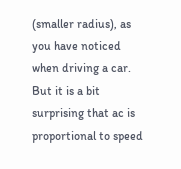(smaller radius), as you have noticed when driving a car. But it is a bit surprising that ac is proportional to speed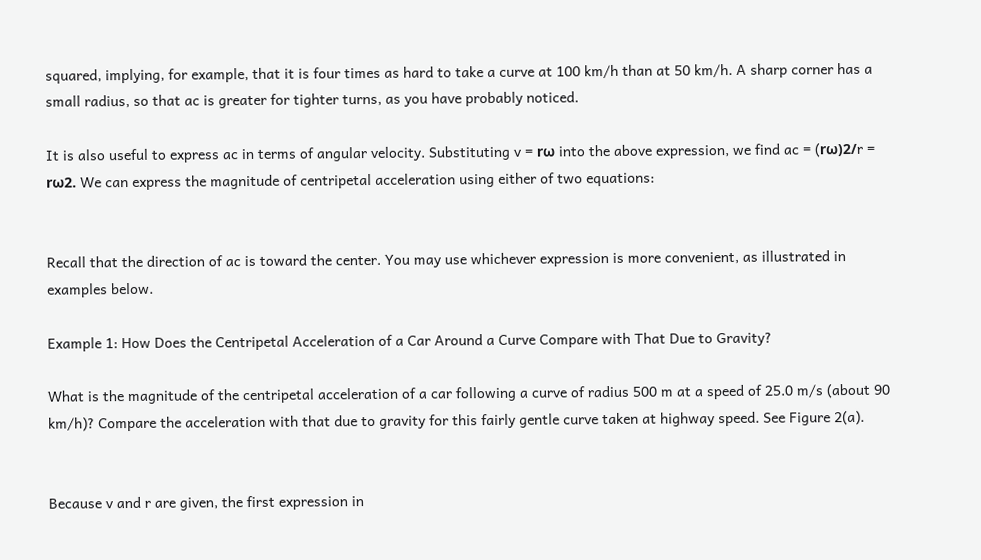squared, implying, for example, that it is four times as hard to take a curve at 100 km/h than at 50 km/h. A sharp corner has a small radius, so that ac is greater for tighter turns, as you have probably noticed.

It is also useful to express ac in terms of angular velocity. Substituting v = rω into the above expression, we find ac = (rω)2/r = rω2. We can express the magnitude of centripetal acceleration using either of two equations:


Recall that the direction of ac is toward the center. You may use whichever expression is more convenient, as illustrated in examples below.

Example 1: How Does the Centripetal Acceleration of a Car Around a Curve Compare with That Due to Gravity?

What is the magnitude of the centripetal acceleration of a car following a curve of radius 500 m at a speed of 25.0 m/s (about 90 km/h)? Compare the acceleration with that due to gravity for this fairly gentle curve taken at highway speed. See Figure 2(a).


Because v and r are given, the first expression in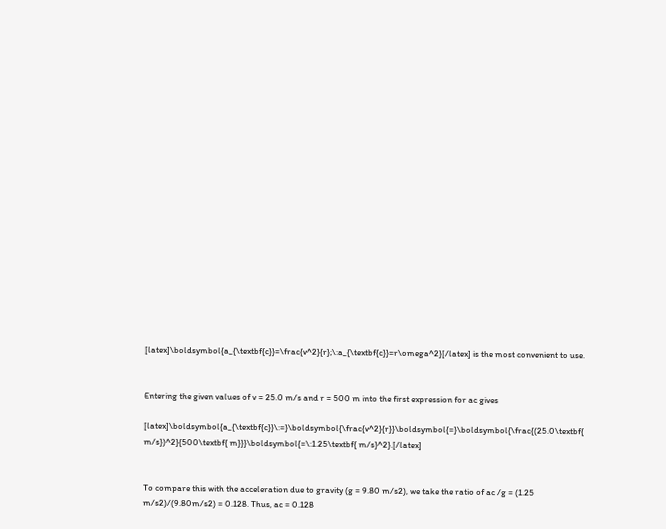[latex]\boldsymbol{a_{\textbf{c}}=\frac{v^2}{r};\:a_{\textbf{c}}=r\omega^2}[/latex] is the most convenient to use.


Entering the given values of v = 25.0 m/s and r = 500 m into the first expression for ac gives

[latex]\boldsymbol{a_{\textbf{c}}\:=}\boldsymbol{\frac{v^2}{r}}\boldsymbol{=}\boldsymbol{\frac{(25.0\textbf{ m/s})^2}{500\textbf{ m}}}\boldsymbol{=\:1.25\textbf{ m/s}^2}.[/latex]


To compare this with the acceleration due to gravity (g = 9.80 m/s2), we take the ratio of ac /g = (1.25 m/s2)/(9.80m/s2) = 0.128. Thus, ac = 0.128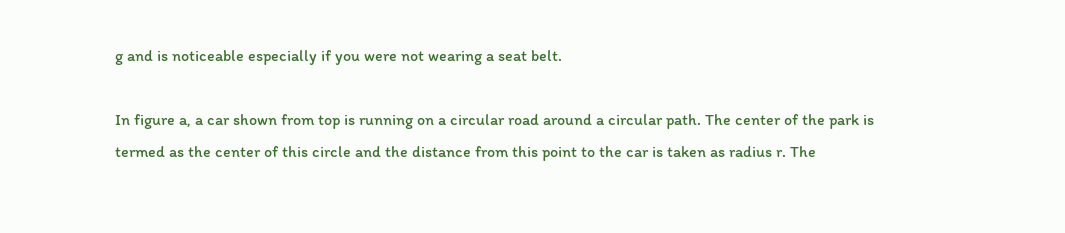g and is noticeable especially if you were not wearing a seat belt.

In figure a, a car shown from top is running on a circular road around a circular path. The center of the park is termed as the center of this circle and the distance from this point to the car is taken as radius r. The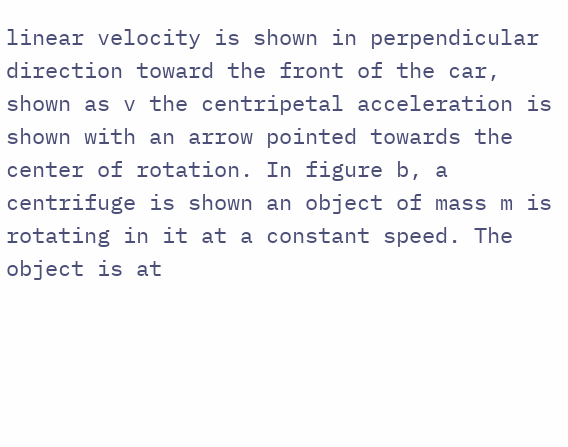linear velocity is shown in perpendicular direction toward the front of the car, shown as v the centripetal acceleration is shown with an arrow pointed towards the center of rotation. In figure b, a centrifuge is shown an object of mass m is rotating in it at a constant speed. The object is at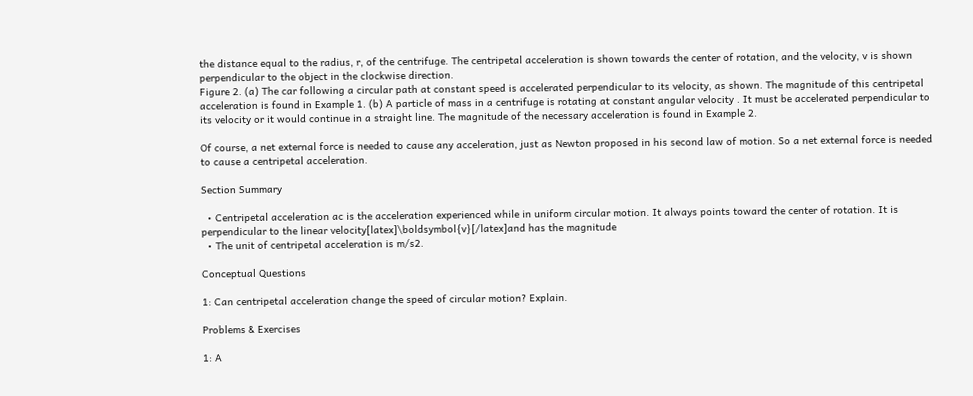the distance equal to the radius, r, of the centrifuge. The centripetal acceleration is shown towards the center of rotation, and the velocity, v is shown perpendicular to the object in the clockwise direction.
Figure 2. (a) The car following a circular path at constant speed is accelerated perpendicular to its velocity, as shown. The magnitude of this centripetal acceleration is found in Example 1. (b) A particle of mass in a centrifuge is rotating at constant angular velocity . It must be accelerated perpendicular to its velocity or it would continue in a straight line. The magnitude of the necessary acceleration is found in Example 2.

Of course, a net external force is needed to cause any acceleration, just as Newton proposed in his second law of motion. So a net external force is needed to cause a centripetal acceleration.

Section Summary

  • Centripetal acceleration ac is the acceleration experienced while in uniform circular motion. It always points toward the center of rotation. It is perpendicular to the linear velocity[latex]\boldsymbol{v}[/latex]and has the magnitude
  • The unit of centripetal acceleration is m/s2.

Conceptual Questions

1: Can centripetal acceleration change the speed of circular motion? Explain.

Problems & Exercises

1: A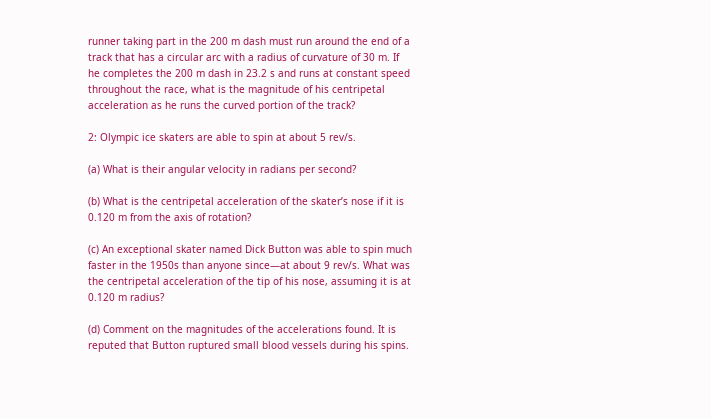runner taking part in the 200 m dash must run around the end of a track that has a circular arc with a radius of curvature of 30 m. If he completes the 200 m dash in 23.2 s and runs at constant speed throughout the race, what is the magnitude of his centripetal acceleration as he runs the curved portion of the track?

2: Olympic ice skaters are able to spin at about 5 rev/s.

(a) What is their angular velocity in radians per second?

(b) What is the centripetal acceleration of the skater’s nose if it is 0.120 m from the axis of rotation?

(c) An exceptional skater named Dick Button was able to spin much faster in the 1950s than anyone since—at about 9 rev/s. What was the centripetal acceleration of the tip of his nose, assuming it is at 0.120 m radius?

(d) Comment on the magnitudes of the accelerations found. It is reputed that Button ruptured small blood vessels during his spins.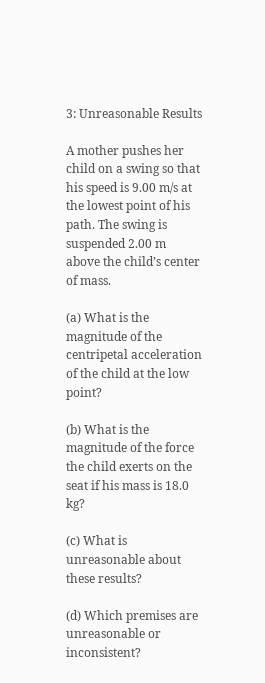3: Unreasonable Results

A mother pushes her child on a swing so that his speed is 9.00 m/s at the lowest point of his path. The swing is suspended 2.00 m above the child’s center of mass.

(a) What is the magnitude of the centripetal acceleration of the child at the low point?

(b) What is the magnitude of the force the child exerts on the seat if his mass is 18.0 kg?

(c) What is unreasonable about these results?

(d) Which premises are unreasonable or inconsistent?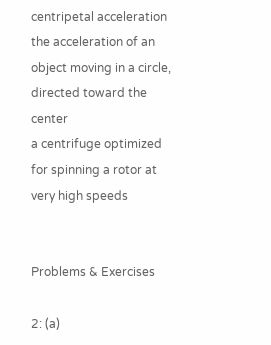centripetal acceleration
the acceleration of an object moving in a circle, directed toward the center
a centrifuge optimized for spinning a rotor at very high speeds


Problems & Exercises

2: (a)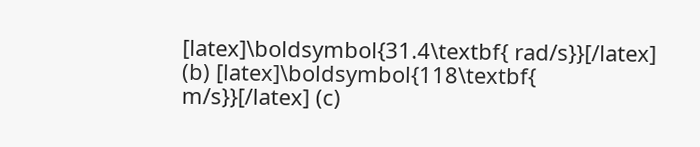[latex]\boldsymbol{31.4\textbf{ rad/s}}[/latex] (b) [latex]\boldsymbol{118\textbf{ m/s}}[/latex] (c)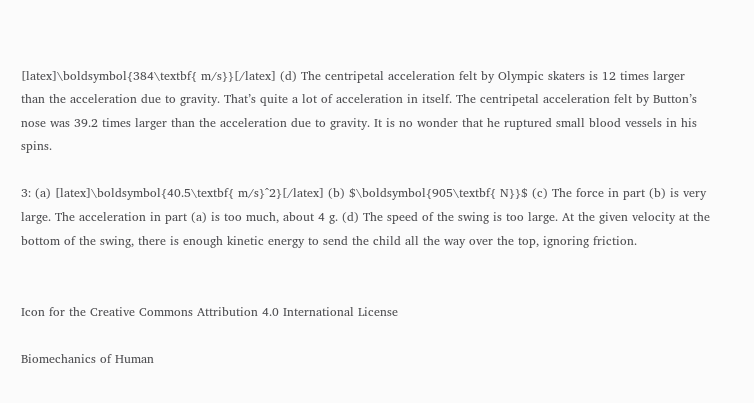[latex]\boldsymbol{384\textbf{ m/s}}[/latex] (d) The centripetal acceleration felt by Olympic skaters is 12 times larger than the acceleration due to gravity. That’s quite a lot of acceleration in itself. The centripetal acceleration felt by Button’s nose was 39.2 times larger than the acceleration due to gravity. It is no wonder that he ruptured small blood vessels in his spins.

3: (a) [latex]\boldsymbol{40.5\textbf{ m/s}^2}[/latex] (b) $\boldsymbol{905\textbf{ N}}$ (c) The force in part (b) is very large. The acceleration in part (a) is too much, about 4 g. (d) The speed of the swing is too large. At the given velocity at the bottom of the swing, there is enough kinetic energy to send the child all the way over the top, ignoring friction.


Icon for the Creative Commons Attribution 4.0 International License

Biomechanics of Human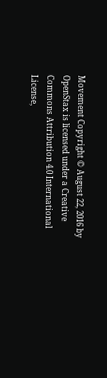Movement Copyright © August 22, 2016 by OpenStax is licensed under a Creative Commons Attribution 4.0 International License,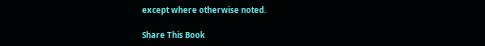except where otherwise noted.

Share This Book